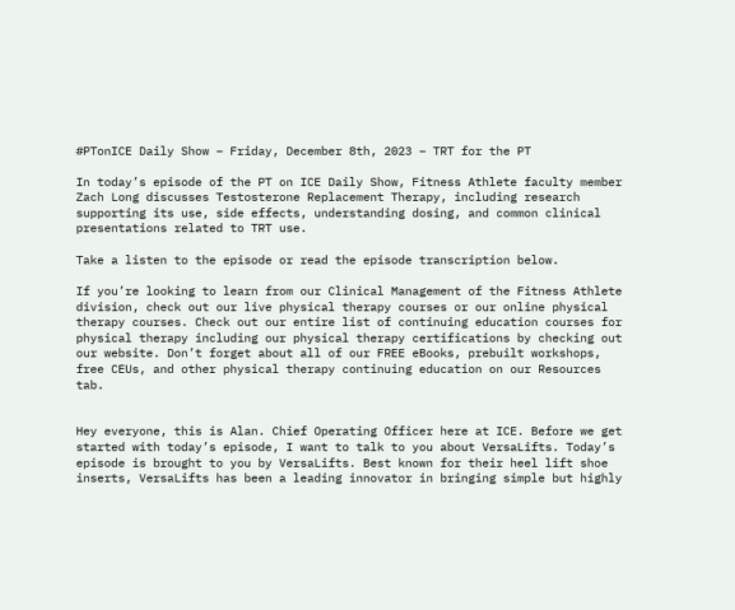#PTonICE Daily Show – Friday, December 8th, 2023 – TRT for the PT

In today’s episode of the PT on ICE Daily Show, Fitness Athlete faculty member Zach Long discusses Testosterone Replacement Therapy, including research supporting its use, side effects, understanding dosing, and common clinical presentations related to TRT use.

Take a listen to the episode or read the episode transcription below.

If you’re looking to learn from our Clinical Management of the Fitness Athlete division, check out our live physical therapy courses or our online physical therapy courses. Check out our entire list of continuing education courses for physical therapy including our physical therapy certifications by checking out our website. Don’t forget about all of our FREE eBooks, prebuilt workshops, free CEUs, and other physical therapy continuing education on our Resources tab.


Hey everyone, this is Alan. Chief Operating Officer here at ICE. Before we get started with today’s episode, I want to talk to you about VersaLifts. Today’s episode is brought to you by VersaLifts. Best known for their heel lift shoe inserts, VersaLifts has been a leading innovator in bringing simple but highly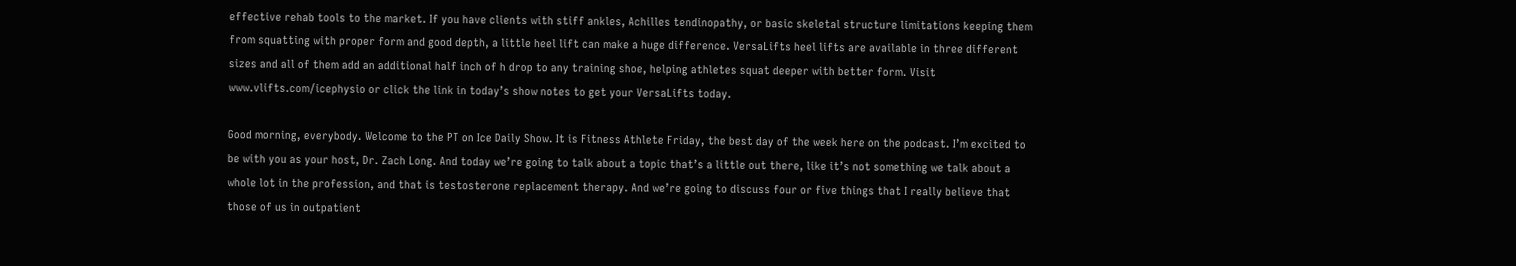effective rehab tools to the market. If you have clients with stiff ankles, Achilles tendinopathy, or basic skeletal structure limitations keeping them from squatting with proper form and good depth, a little heel lift can make a huge difference. VersaLifts heel lifts are available in three different sizes and all of them add an additional half inch of h drop to any training shoe, helping athletes squat deeper with better form. Visit www.vlifts.com/icephysio or click the link in today’s show notes to get your VersaLifts today.

Good morning, everybody. Welcome to the PT on Ice Daily Show. It is Fitness Athlete Friday, the best day of the week here on the podcast. I’m excited to be with you as your host, Dr. Zach Long. And today we’re going to talk about a topic that’s a little out there, like it’s not something we talk about a whole lot in the profession, and that is testosterone replacement therapy. And we’re going to discuss four or five things that I really believe that those of us in outpatient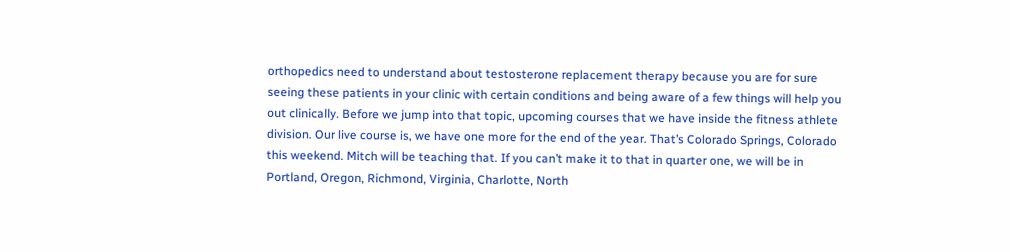orthopedics need to understand about testosterone replacement therapy because you are for sure seeing these patients in your clinic with certain conditions and being aware of a few things will help you out clinically. Before we jump into that topic, upcoming courses that we have inside the fitness athlete division. Our live course is, we have one more for the end of the year. That’s Colorado Springs, Colorado this weekend. Mitch will be teaching that. If you can’t make it to that in quarter one, we will be in Portland, Oregon, Richmond, Virginia, Charlotte, North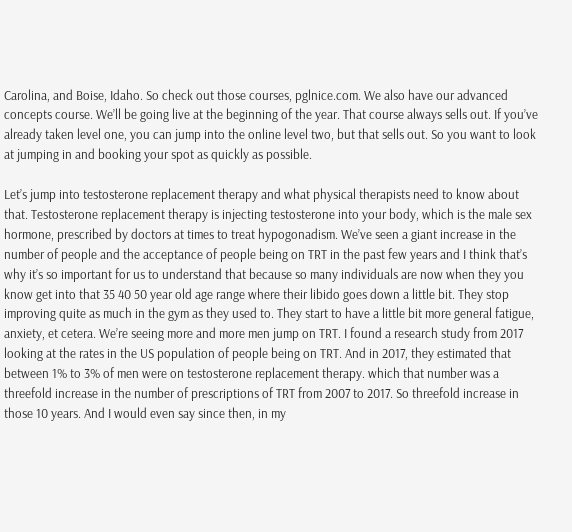Carolina, and Boise, Idaho. So check out those courses, pglnice.com. We also have our advanced concepts course. We’ll be going live at the beginning of the year. That course always sells out. If you’ve already taken level one, you can jump into the online level two, but that sells out. So you want to look at jumping in and booking your spot as quickly as possible.

Let’s jump into testosterone replacement therapy and what physical therapists need to know about that. Testosterone replacement therapy is injecting testosterone into your body, which is the male sex hormone, prescribed by doctors at times to treat hypogonadism. We’ve seen a giant increase in the number of people and the acceptance of people being on TRT in the past few years and I think that’s why it’s so important for us to understand that because so many individuals are now when they you know get into that 35 40 50 year old age range where their libido goes down a little bit. They stop improving quite as much in the gym as they used to. They start to have a little bit more general fatigue, anxiety, et cetera. We’re seeing more and more men jump on TRT. I found a research study from 2017 looking at the rates in the US population of people being on TRT. And in 2017, they estimated that between 1% to 3% of men were on testosterone replacement therapy. which that number was a threefold increase in the number of prescriptions of TRT from 2007 to 2017. So threefold increase in those 10 years. And I would even say since then, in my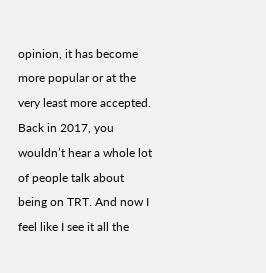opinion, it has become more popular or at the very least more accepted. Back in 2017, you wouldn’t hear a whole lot of people talk about being on TRT. And now I feel like I see it all the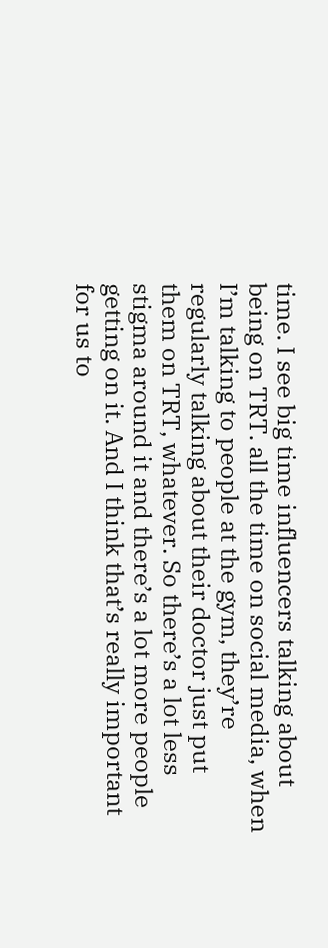time. I see big time influencers talking about being on TRT. all the time on social media, when I’m talking to people at the gym, they’re regularly talking about their doctor just put them on TRT, whatever. So there’s a lot less stigma around it and there’s a lot more people getting on it. And I think that’s really important for us to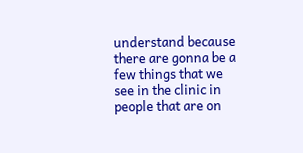understand because there are gonna be a few things that we see in the clinic in people that are on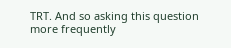TRT. And so asking this question more frequently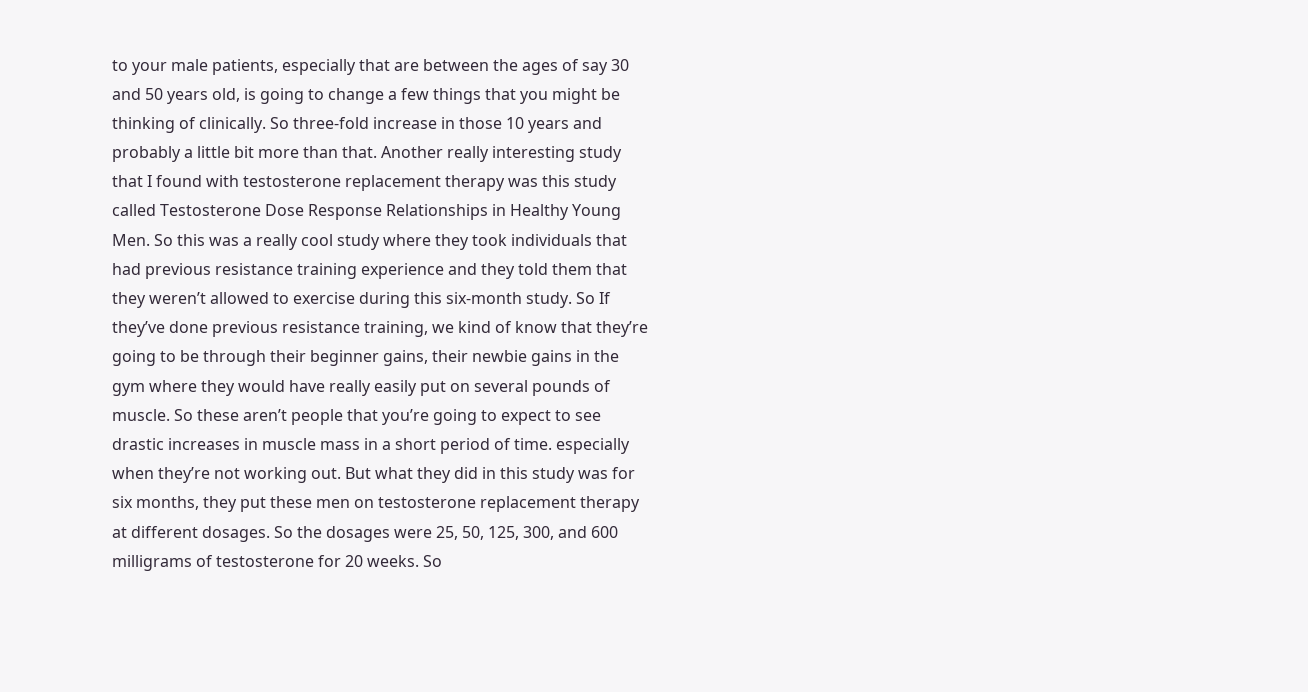to your male patients, especially that are between the ages of say 30 and 50 years old, is going to change a few things that you might be thinking of clinically. So three-fold increase in those 10 years and probably a little bit more than that. Another really interesting study that I found with testosterone replacement therapy was this study called Testosterone Dose Response Relationships in Healthy Young Men. So this was a really cool study where they took individuals that had previous resistance training experience and they told them that they weren’t allowed to exercise during this six-month study. So If they’ve done previous resistance training, we kind of know that they’re going to be through their beginner gains, their newbie gains in the gym where they would have really easily put on several pounds of muscle. So these aren’t people that you’re going to expect to see drastic increases in muscle mass in a short period of time. especially when they’re not working out. But what they did in this study was for six months, they put these men on testosterone replacement therapy at different dosages. So the dosages were 25, 50, 125, 300, and 600 milligrams of testosterone for 20 weeks. So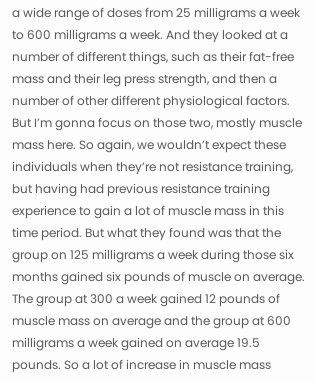a wide range of doses from 25 milligrams a week to 600 milligrams a week. And they looked at a number of different things, such as their fat-free mass and their leg press strength, and then a number of other different physiological factors. But I’m gonna focus on those two, mostly muscle mass here. So again, we wouldn’t expect these individuals when they’re not resistance training, but having had previous resistance training experience to gain a lot of muscle mass in this time period. But what they found was that the group on 125 milligrams a week during those six months gained six pounds of muscle on average. The group at 300 a week gained 12 pounds of muscle mass on average and the group at 600 milligrams a week gained on average 19.5 pounds. So a lot of increase in muscle mass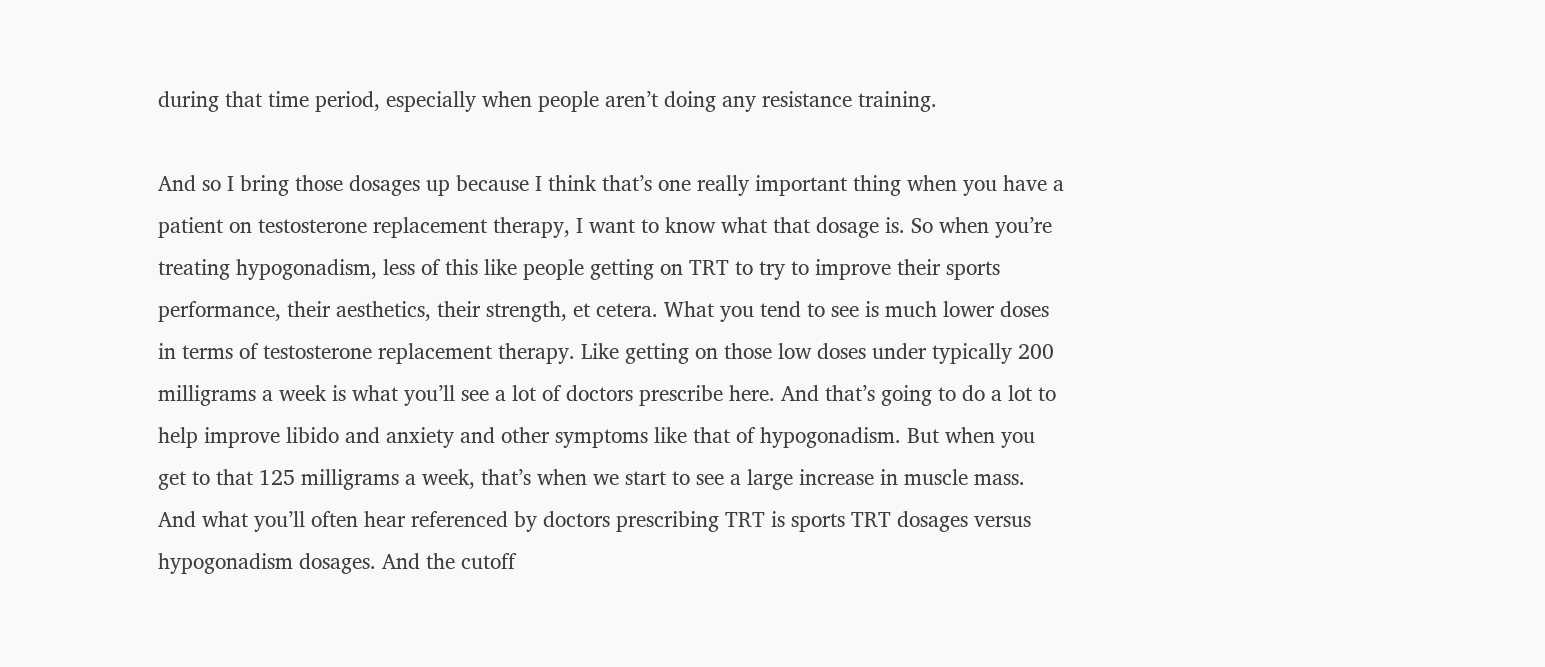during that time period, especially when people aren’t doing any resistance training.

And so I bring those dosages up because I think that’s one really important thing when you have a patient on testosterone replacement therapy, I want to know what that dosage is. So when you’re treating hypogonadism, less of this like people getting on TRT to try to improve their sports performance, their aesthetics, their strength, et cetera. What you tend to see is much lower doses in terms of testosterone replacement therapy. Like getting on those low doses under typically 200 milligrams a week is what you’ll see a lot of doctors prescribe here. And that’s going to do a lot to help improve libido and anxiety and other symptoms like that of hypogonadism. But when you get to that 125 milligrams a week, that’s when we start to see a large increase in muscle mass. And what you’ll often hear referenced by doctors prescribing TRT is sports TRT dosages versus hypogonadism dosages. And the cutoff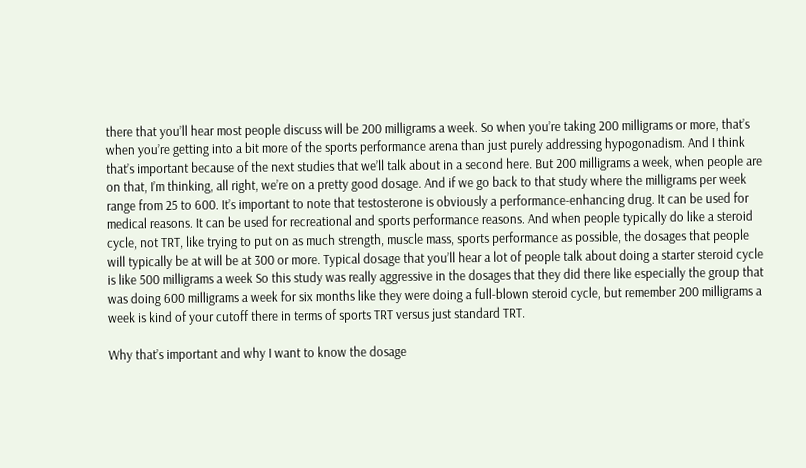there that you’ll hear most people discuss will be 200 milligrams a week. So when you’re taking 200 milligrams or more, that’s when you’re getting into a bit more of the sports performance arena than just purely addressing hypogonadism. And I think that’s important because of the next studies that we’ll talk about in a second here. But 200 milligrams a week, when people are on that, I’m thinking, all right, we’re on a pretty good dosage. And if we go back to that study where the milligrams per week range from 25 to 600. It’s important to note that testosterone is obviously a performance-enhancing drug. It can be used for medical reasons. It can be used for recreational and sports performance reasons. And when people typically do like a steroid cycle, not TRT, like trying to put on as much strength, muscle mass, sports performance as possible, the dosages that people will typically be at will be at 300 or more. Typical dosage that you’ll hear a lot of people talk about doing a starter steroid cycle is like 500 milligrams a week So this study was really aggressive in the dosages that they did there like especially the group that was doing 600 milligrams a week for six months like they were doing a full-blown steroid cycle, but remember 200 milligrams a week is kind of your cutoff there in terms of sports TRT versus just standard TRT.

Why that’s important and why I want to know the dosage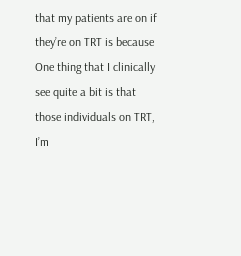that my patients are on if they’re on TRT is because One thing that I clinically see quite a bit is that those individuals on TRT, I’m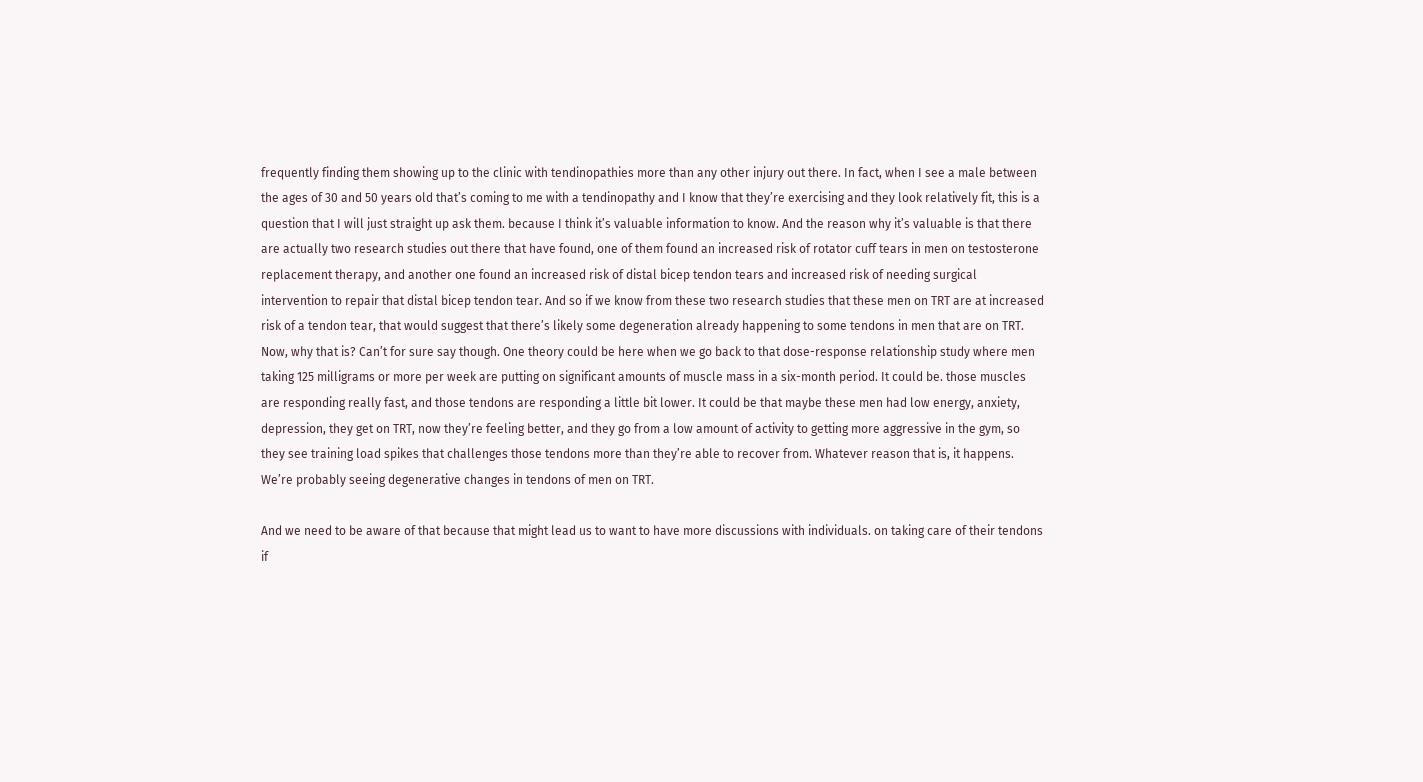frequently finding them showing up to the clinic with tendinopathies more than any other injury out there. In fact, when I see a male between the ages of 30 and 50 years old that’s coming to me with a tendinopathy and I know that they’re exercising and they look relatively fit, this is a question that I will just straight up ask them. because I think it’s valuable information to know. And the reason why it’s valuable is that there are actually two research studies out there that have found, one of them found an increased risk of rotator cuff tears in men on testosterone replacement therapy, and another one found an increased risk of distal bicep tendon tears and increased risk of needing surgical intervention to repair that distal bicep tendon tear. And so if we know from these two research studies that these men on TRT are at increased risk of a tendon tear, that would suggest that there’s likely some degeneration already happening to some tendons in men that are on TRT. Now, why that is? Can’t for sure say though. One theory could be here when we go back to that dose-response relationship study where men taking 125 milligrams or more per week are putting on significant amounts of muscle mass in a six-month period. It could be. those muscles are responding really fast, and those tendons are responding a little bit lower. It could be that maybe these men had low energy, anxiety, depression, they get on TRT, now they’re feeling better, and they go from a low amount of activity to getting more aggressive in the gym, so they see training load spikes that challenges those tendons more than they’re able to recover from. Whatever reason that is, it happens. We’re probably seeing degenerative changes in tendons of men on TRT.

And we need to be aware of that because that might lead us to want to have more discussions with individuals. on taking care of their tendons if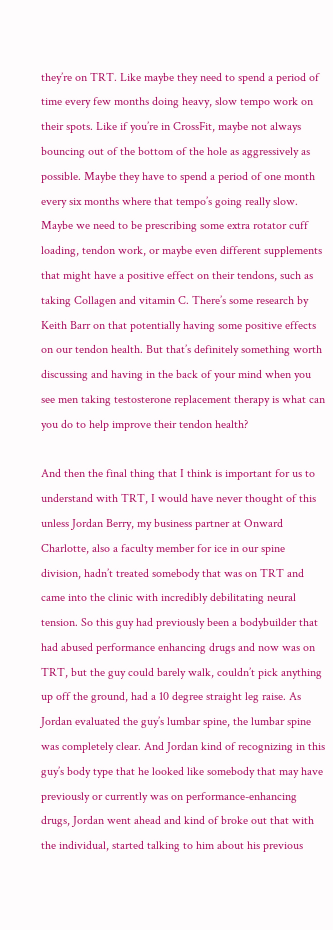they’re on TRT. Like maybe they need to spend a period of time every few months doing heavy, slow tempo work on their spots. Like if you’re in CrossFit, maybe not always bouncing out of the bottom of the hole as aggressively as possible. Maybe they have to spend a period of one month every six months where that tempo’s going really slow. Maybe we need to be prescribing some extra rotator cuff loading, tendon work, or maybe even different supplements that might have a positive effect on their tendons, such as taking Collagen and vitamin C. There’s some research by Keith Barr on that potentially having some positive effects on our tendon health. But that’s definitely something worth discussing and having in the back of your mind when you see men taking testosterone replacement therapy is what can you do to help improve their tendon health?

And then the final thing that I think is important for us to understand with TRT, I would have never thought of this unless Jordan Berry, my business partner at Onward Charlotte, also a faculty member for ice in our spine division, hadn’t treated somebody that was on TRT and came into the clinic with incredibly debilitating neural tension. So this guy had previously been a bodybuilder that had abused performance enhancing drugs and now was on TRT, but the guy could barely walk, couldn’t pick anything up off the ground, had a 10 degree straight leg raise. As Jordan evaluated the guy’s lumbar spine, the lumbar spine was completely clear. And Jordan kind of recognizing in this guy’s body type that he looked like somebody that may have previously or currently was on performance-enhancing drugs, Jordan went ahead and kind of broke out that with the individual, started talking to him about his previous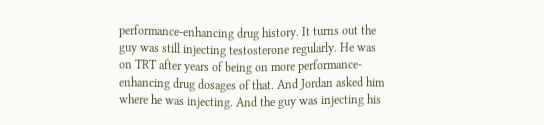performance-enhancing drug history. It turns out the guy was still injecting testosterone regularly. He was on TRT after years of being on more performance-enhancing drug dosages of that. And Jordan asked him where he was injecting. And the guy was injecting his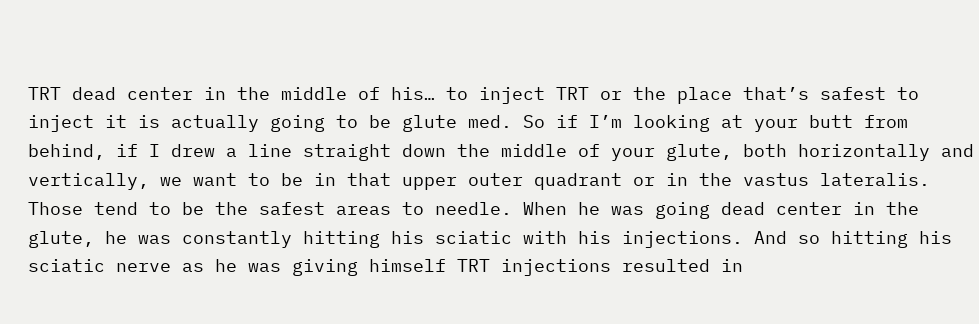TRT dead center in the middle of his… to inject TRT or the place that’s safest to inject it is actually going to be glute med. So if I’m looking at your butt from behind, if I drew a line straight down the middle of your glute, both horizontally and vertically, we want to be in that upper outer quadrant or in the vastus lateralis. Those tend to be the safest areas to needle. When he was going dead center in the glute, he was constantly hitting his sciatic with his injections. And so hitting his sciatic nerve as he was giving himself TRT injections resulted in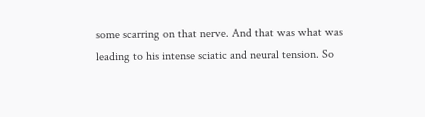some scarring on that nerve. And that was what was leading to his intense sciatic and neural tension. So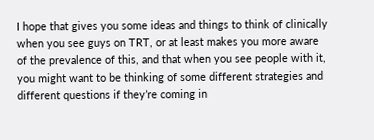I hope that gives you some ideas and things to think of clinically when you see guys on TRT, or at least makes you more aware of the prevalence of this, and that when you see people with it, you might want to be thinking of some different strategies and different questions if they’re coming in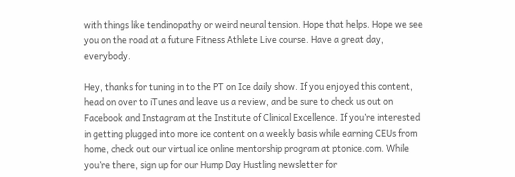with things like tendinopathy or weird neural tension. Hope that helps. Hope we see you on the road at a future Fitness Athlete Live course. Have a great day, everybody.

Hey, thanks for tuning in to the PT on Ice daily show. If you enjoyed this content, head on over to iTunes and leave us a review, and be sure to check us out on Facebook and Instagram at the Institute of Clinical Excellence. If you’re interested in getting plugged into more ice content on a weekly basis while earning CEUs from home, check out our virtual ice online mentorship program at ptonice.com. While you’re there, sign up for our Hump Day Hustling newsletter for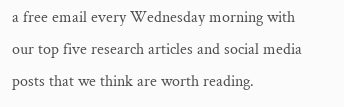a free email every Wednesday morning with our top five research articles and social media posts that we think are worth reading.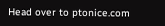Head over to ptonice.com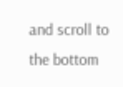and scroll to the bottom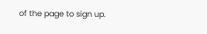of the page to sign up.